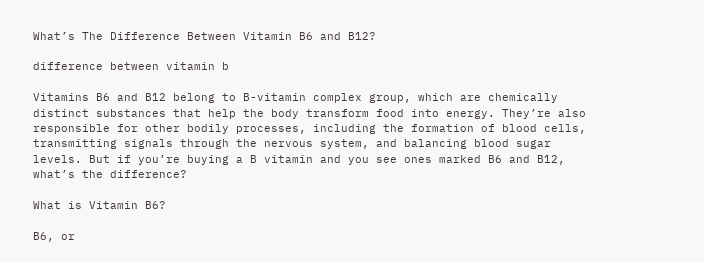What’s The Difference Between Vitamin B6 and B12?

difference between vitamin b

Vitamins B6 and B12 belong to B-vitamin complex group, which are chemically distinct substances that help the body transform food into energy. They’re also responsible for other bodily processes, including the formation of blood cells, transmitting signals through the nervous system, and balancing blood sugar levels. But if you’re buying a B vitamin and you see ones marked B6 and B12, what’s the difference?

What is Vitamin B6?

B6, or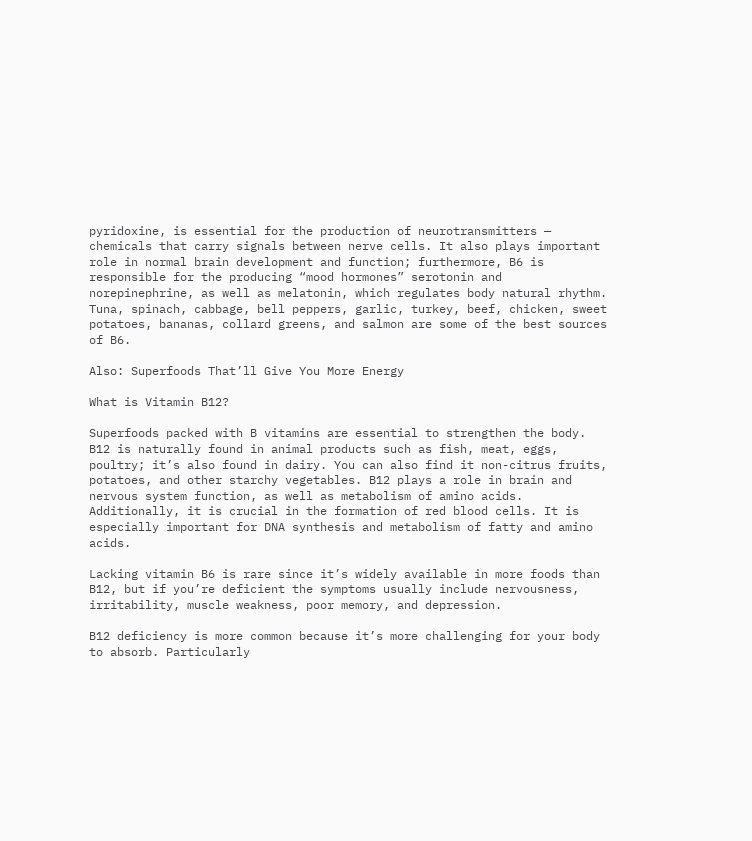pyridoxine, is essential for the production of neurotransmitters — chemicals that carry signals between nerve cells. It also plays important role in normal brain development and function; furthermore, B6 is responsible for the producing “mood hormones” serotonin and norepinephrine, as well as melatonin, which regulates body natural rhythm. Tuna, spinach, cabbage, bell peppers, garlic, turkey, beef, chicken, sweet potatoes, bananas, collard greens, and salmon are some of the best sources of B6.

Also: Superfoods That’ll Give You More Energy

What is Vitamin B12?

Superfoods packed with B vitamins are essential to strengthen the body. B12 is naturally found in animal products such as fish, meat, eggs, poultry; it’s also found in dairy. You can also find it non-citrus fruits, potatoes, and other starchy vegetables. B12 plays a role in brain and nervous system function, as well as metabolism of amino acids. Additionally, it is crucial in the formation of red blood cells. It is especially important for DNA synthesis and metabolism of fatty and amino acids.

Lacking vitamin B6 is rare since it’s widely available in more foods than B12, but if you’re deficient the symptoms usually include nervousness, irritability, muscle weakness, poor memory, and depression.

B12 deficiency is more common because it’s more challenging for your body to absorb. Particularly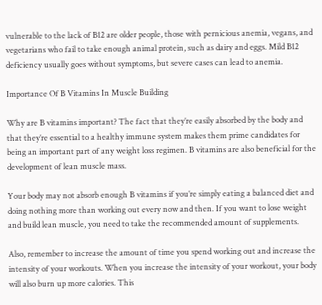vulnerable to the lack of B12 are older people, those with pernicious anemia, vegans, and vegetarians who fail to take enough animal protein, such as dairy and eggs. Mild B12 deficiency usually goes without symptoms, but severe cases can lead to anemia.

Importance Of B Vitamins In Muscle Building

Why are B vitamins important? The fact that they’re easily absorbed by the body and that they’re essential to a healthy immune system makes them prime candidates for being an important part of any weight loss regimen. B vitamins are also beneficial for the development of lean muscle mass.

Your body may not absorb enough B vitamins if you’re simply eating a balanced diet and doing nothing more than working out every now and then. If you want to lose weight and build lean muscle, you need to take the recommended amount of supplements.

Also, remember to increase the amount of time you spend working out and increase the intensity of your workouts. When you increase the intensity of your workout, your body will also burn up more calories. This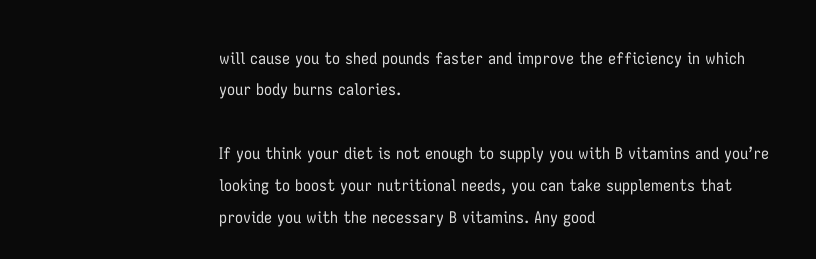will cause you to shed pounds faster and improve the efficiency in which your body burns calories.

If you think your diet is not enough to supply you with B vitamins and you’re looking to boost your nutritional needs, you can take supplements that provide you with the necessary B vitamins. Any good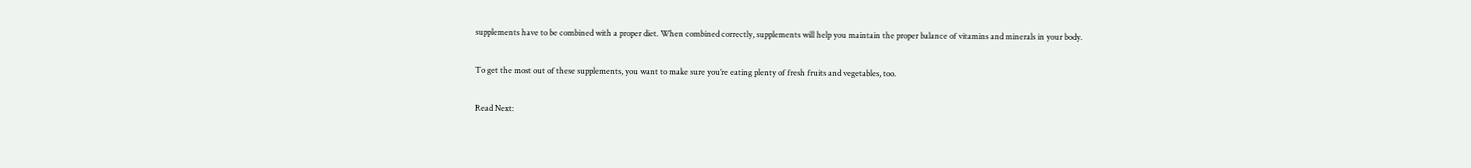supplements have to be combined with a proper diet. When combined correctly, supplements will help you maintain the proper balance of vitamins and minerals in your body.

To get the most out of these supplements, you want to make sure you’re eating plenty of fresh fruits and vegetables, too.

Read Next: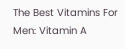The Best Vitamins For Men: Vitamin A